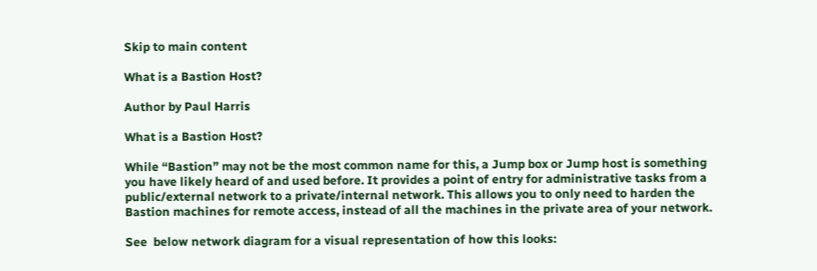Skip to main content

What is a Bastion Host?

Author by Paul Harris

What is a Bastion Host?

While “Bastion” may not be the most common name for this, a Jump box or Jump host is something you have likely heard of and used before. It provides a point of entry for administrative tasks from a public/external network to a private/internal network. This allows you to only need to harden the Bastion machines for remote access, instead of all the machines in the private area of your network.

See  below network diagram for a visual representation of how this looks: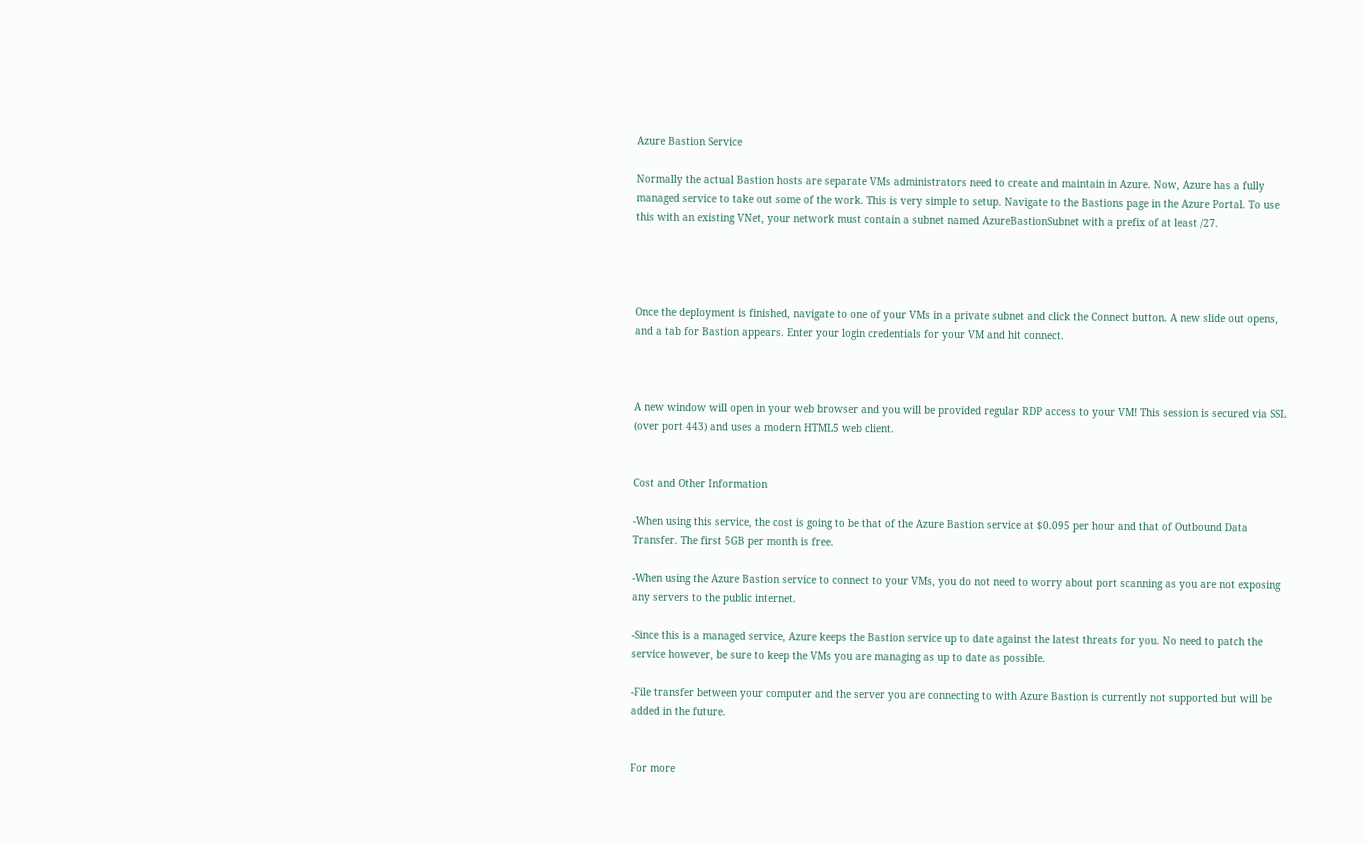Azure Bastion Service

Normally the actual Bastion hosts are separate VMs administrators need to create and maintain in Azure. Now, Azure has a fully managed service to take out some of the work. This is very simple to setup. Navigate to the Bastions page in the Azure Portal. To use this with an existing VNet, your network must contain a subnet named AzureBastionSubnet with a prefix of at least /27.




Once the deployment is finished, navigate to one of your VMs in a private subnet and click the Connect button. A new slide out opens, and a tab for Bastion appears. Enter your login credentials for your VM and hit connect.



A new window will open in your web browser and you will be provided regular RDP access to your VM! This session is secured via SSL (over port 443) and uses a modern HTML5 web client.


Cost and Other Information

-When using this service, the cost is going to be that of the Azure Bastion service at $0.095 per hour and that of Outbound Data Transfer. The first 5GB per month is free.

-When using the Azure Bastion service to connect to your VMs, you do not need to worry about port scanning as you are not exposing any servers to the public internet.

-Since this is a managed service, Azure keeps the Bastion service up to date against the latest threats for you. No need to patch the service however, be sure to keep the VMs you are managing as up to date as possible.

-File transfer between your computer and the server you are connecting to with Azure Bastion is currently not supported but will be added in the future.


For more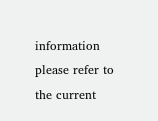information please refer to the current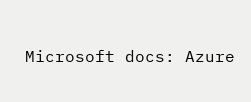Microsoft docs: Azure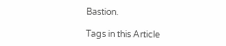Bastion.

Tags in this Article